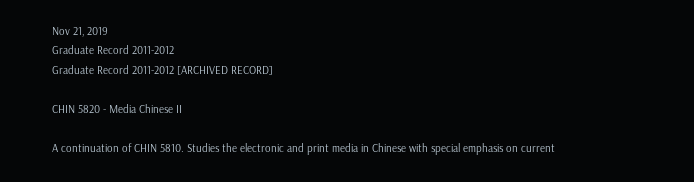Nov 21, 2019
Graduate Record 2011-2012
Graduate Record 2011-2012 [ARCHIVED RECORD]

CHIN 5820 - Media Chinese II

A continuation of CHIN 5810. Studies the electronic and print media in Chinese with special emphasis on current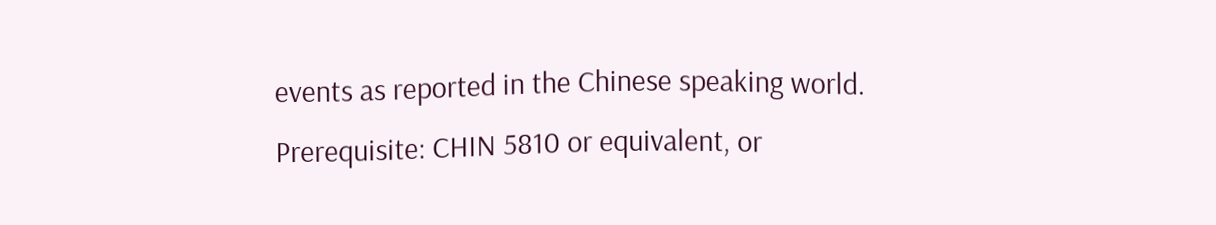events as reported in the Chinese speaking world. Prerequisite: CHIN 5810 or equivalent, or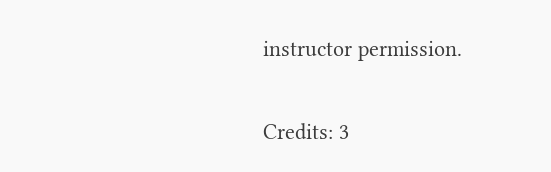instructor permission.

Credits: 3